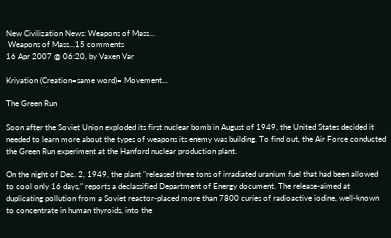New Civilization News: Weapons of Mass...
 Weapons of Mass...15 comments
16 Apr 2007 @ 06:20, by Vaxen Var

Kriyation (Creation=same word)= Movement...

The Green Run

Soon after the Soviet Union exploded its first nuclear bomb in August of 1949, the United States decided it needed to learn more about the types of weapons its enemy was building. To find out, the Air Force conducted the Green Run experiment at the Hanford nuclear production plant.

On the night of Dec. 2, 1949, the plant "released three tons of irradiated uranium fuel that had been allowed to cool only 16 days," reports a declassified Department of Energy document. The release-aimed at duplicating pollution from a Soviet reactor-placed more than 7800 curies of radioactive iodine, well-known to concentrate in human thyroids, into the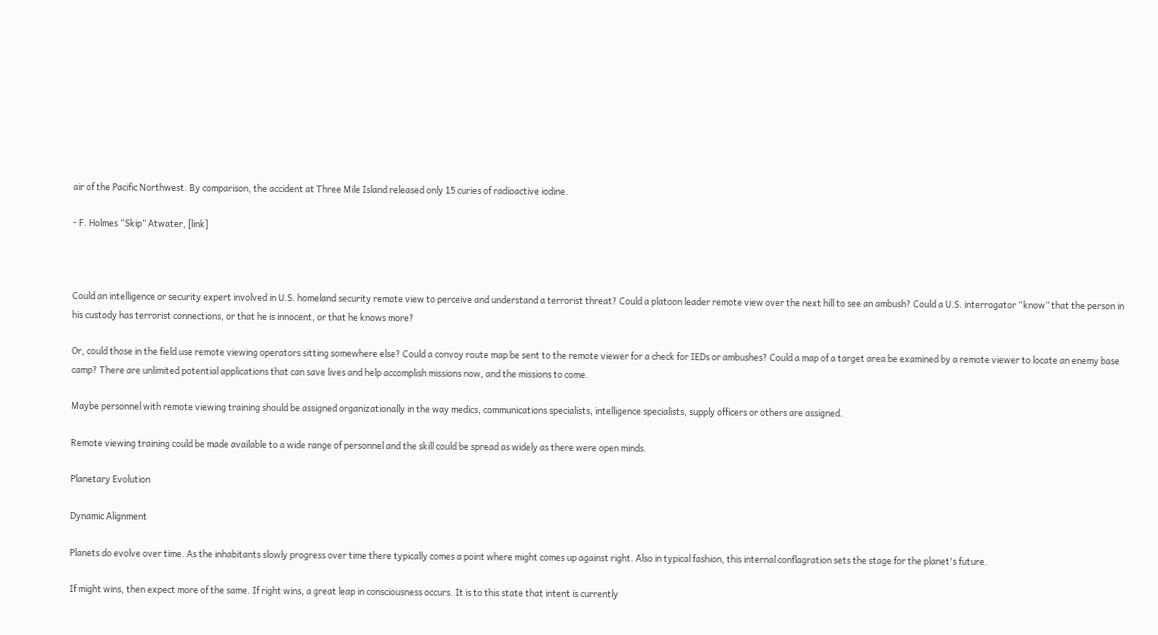air of the Pacific Northwest. By comparison, the accident at Three Mile Island released only 15 curies of radioactive iodine.

- F. Holmes “Skip” Atwater, [link]



Could an intelligence or security expert involved in U.S. homeland security remote view to perceive and understand a terrorist threat? Could a platoon leader remote view over the next hill to see an ambush? Could a U.S. interrogator “know” that the person in his custody has terrorist connections, or that he is innocent, or that he knows more?

Or, could those in the field use remote viewing operators sitting somewhere else? Could a convoy route map be sent to the remote viewer for a check for IEDs or ambushes? Could a map of a target area be examined by a remote viewer to locate an enemy base camp? There are unlimited potential applications that can save lives and help accomplish missions now, and the missions to come.

Maybe personnel with remote viewing training should be assigned organizationally in the way medics, communications specialists, intelligence specialists, supply officers or others are assigned.

Remote viewing training could be made available to a wide range of personnel and the skill could be spread as widely as there were open minds.

Planetary Evolution

Dynamic Alignment

Planets do evolve over time. As the inhabitants slowly progress over time there typically comes a point where might comes up against right. Also in typical fashion, this internal conflagration sets the stage for the planet's future.

If might wins, then expect more of the same. If right wins, a great leap in consciousness occurs. It is to this state that intent is currently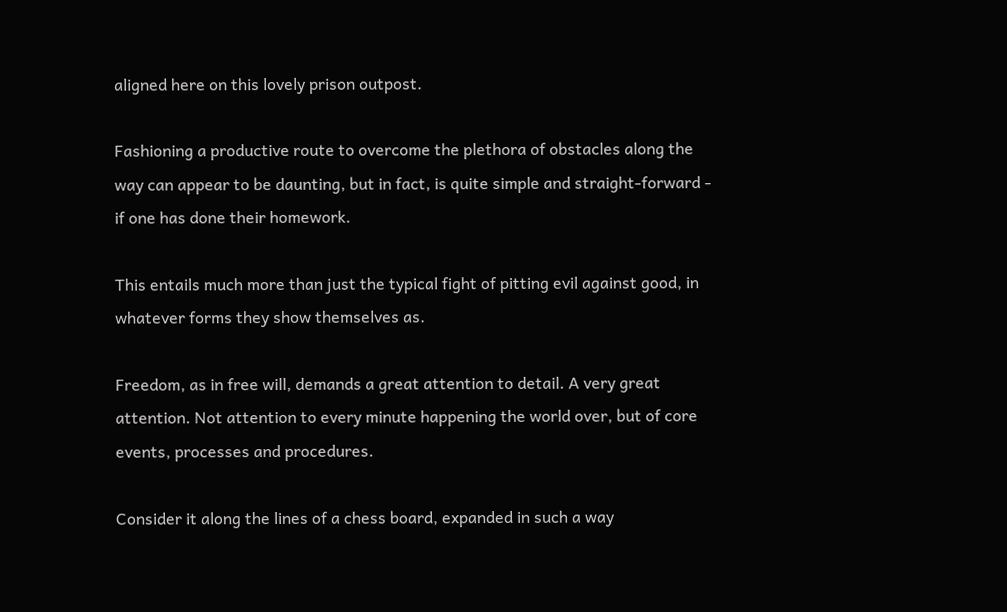aligned here on this lovely prison outpost.

Fashioning a productive route to overcome the plethora of obstacles along the way can appear to be daunting, but in fact, is quite simple and straight-forward - if one has done their homework.

This entails much more than just the typical fight of pitting evil against good, in whatever forms they show themselves as.

Freedom, as in free will, demands a great attention to detail. A very great attention. Not attention to every minute happening the world over, but of core events, processes and procedures.

Consider it along the lines of a chess board, expanded in such a way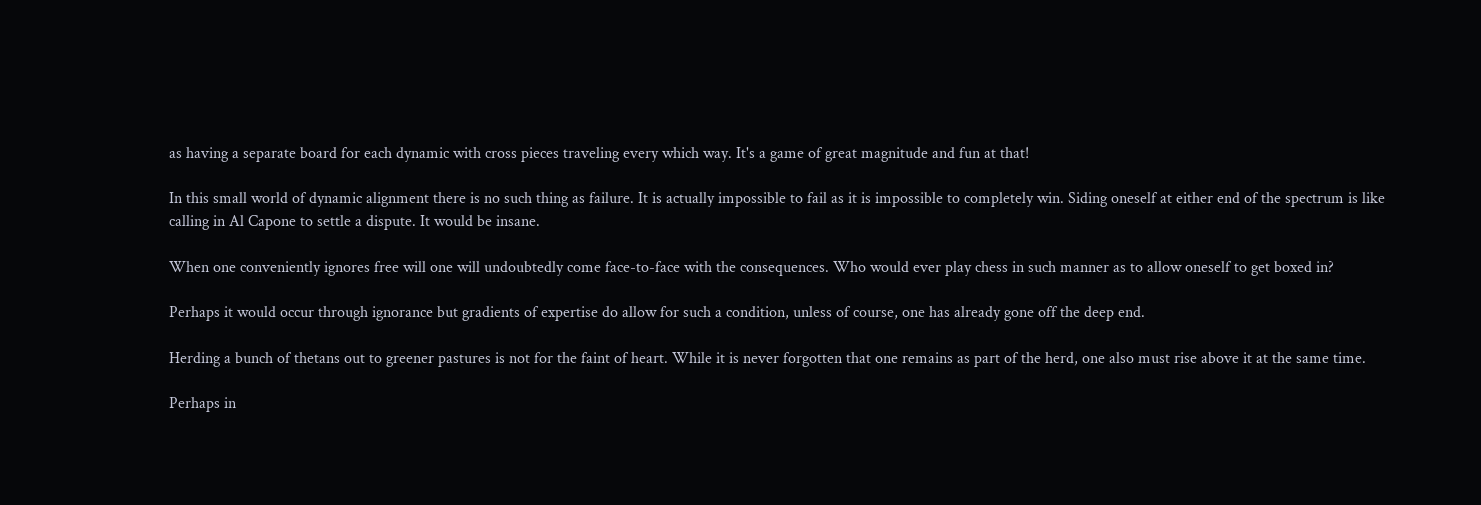as having a separate board for each dynamic with cross pieces traveling every which way. It's a game of great magnitude and fun at that!

In this small world of dynamic alignment there is no such thing as failure. It is actually impossible to fail as it is impossible to completely win. Siding oneself at either end of the spectrum is like calling in Al Capone to settle a dispute. It would be insane.

When one conveniently ignores free will one will undoubtedly come face-to-face with the consequences. Who would ever play chess in such manner as to allow oneself to get boxed in?

Perhaps it would occur through ignorance but gradients of expertise do allow for such a condition, unless of course, one has already gone off the deep end.

Herding a bunch of thetans out to greener pastures is not for the faint of heart. While it is never forgotten that one remains as part of the herd, one also must rise above it at the same time.

Perhaps in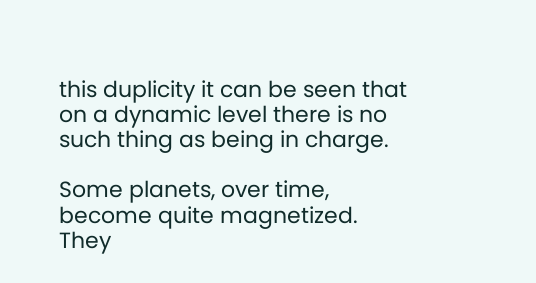this duplicity it can be seen that on a dynamic level there is no such thing as being in charge.

Some planets, over time, become quite magnetized. They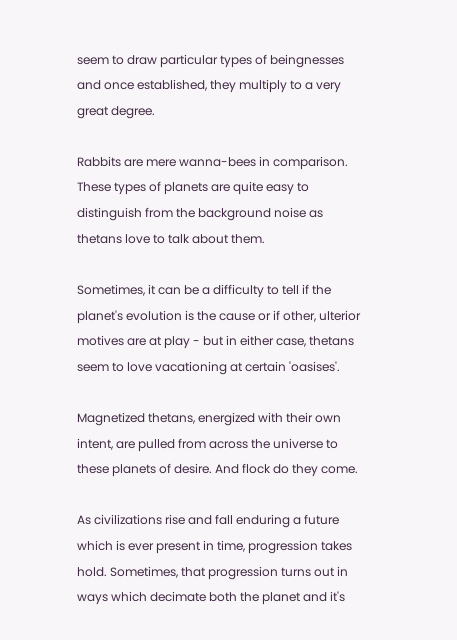seem to draw particular types of beingnesses and once established, they multiply to a very great degree.

Rabbits are mere wanna-bees in comparison. These types of planets are quite easy to distinguish from the background noise as thetans love to talk about them.

Sometimes, it can be a difficulty to tell if the planet's evolution is the cause or if other, ulterior motives are at play - but in either case, thetans seem to love vacationing at certain 'oasises'.

Magnetized thetans, energized with their own intent, are pulled from across the universe to these planets of desire. And flock do they come.

As civilizations rise and fall enduring a future which is ever present in time, progression takes hold. Sometimes, that progression turns out in ways which decimate both the planet and it's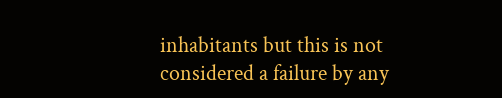inhabitants but this is not considered a failure by any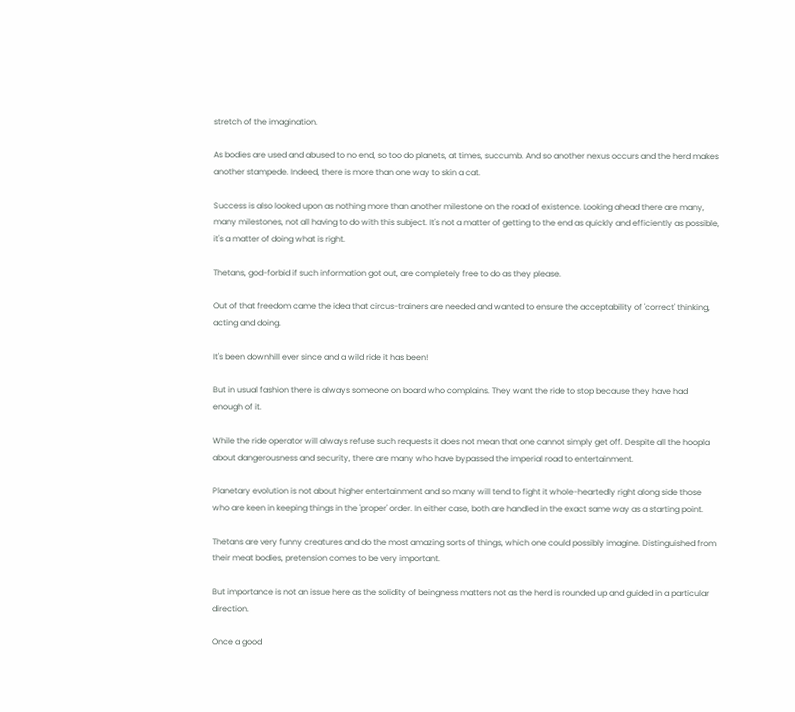stretch of the imagination.

As bodies are used and abused to no end, so too do planets, at times, succumb. And so another nexus occurs and the herd makes another stampede. Indeed, there is more than one way to skin a cat.

Success is also looked upon as nothing more than another milestone on the road of existence. Looking ahead there are many, many milestones, not all having to do with this subject. It's not a matter of getting to the end as quickly and efficiently as possible, it's a matter of doing what is right.

Thetans, god-forbid if such information got out, are completely free to do as they please.

Out of that freedom came the idea that circus-trainers are needed and wanted to ensure the acceptability of 'correct' thinking, acting and doing.

It's been downhill ever since and a wild ride it has been!

But in usual fashion there is always someone on board who complains. They want the ride to stop because they have had enough of it.

While the ride operator will always refuse such requests it does not mean that one cannot simply get off. Despite all the hoopla about dangerousness and security, there are many who have bypassed the imperial road to entertainment.

Planetary evolution is not about higher entertainment and so many will tend to fight it whole-heartedly right along side those who are keen in keeping things in the 'proper' order. In either case, both are handled in the exact same way as a starting point.

Thetans are very funny creatures and do the most amazing sorts of things, which one could possibly imagine. Distinguished from their meat bodies, pretension comes to be very important.

But importance is not an issue here as the solidity of beingness matters not as the herd is rounded up and guided in a particular direction.

Once a good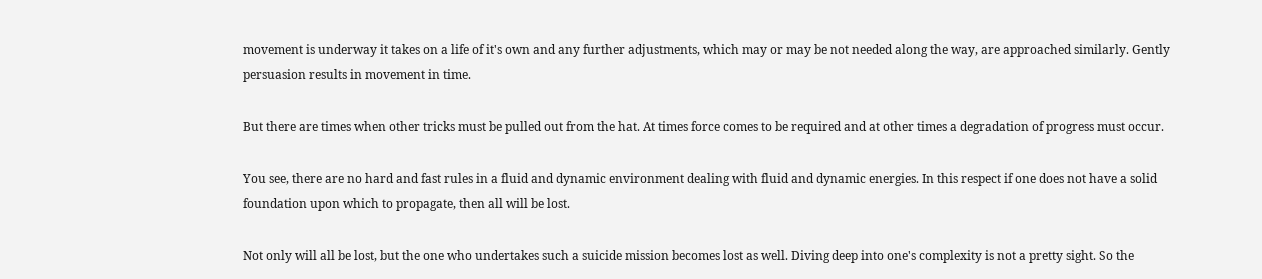movement is underway it takes on a life of it's own and any further adjustments, which may or may be not needed along the way, are approached similarly. Gently persuasion results in movement in time.

But there are times when other tricks must be pulled out from the hat. At times force comes to be required and at other times a degradation of progress must occur.

You see, there are no hard and fast rules in a fluid and dynamic environment dealing with fluid and dynamic energies. In this respect if one does not have a solid foundation upon which to propagate, then all will be lost.

Not only will all be lost, but the one who undertakes such a suicide mission becomes lost as well. Diving deep into one's complexity is not a pretty sight. So the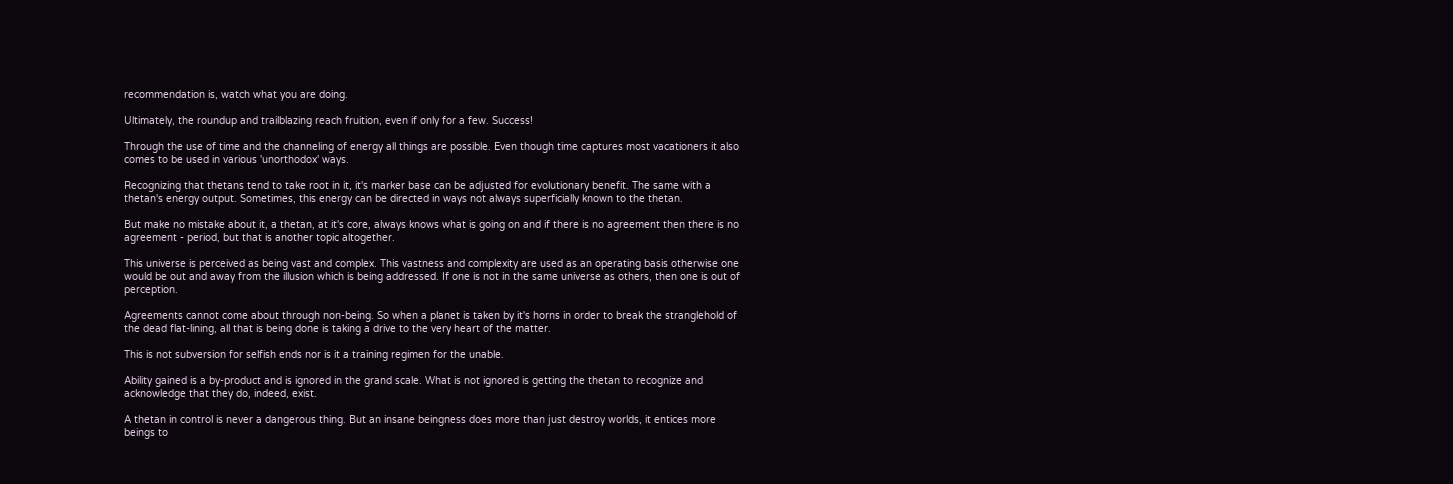recommendation is, watch what you are doing.

Ultimately, the roundup and trailblazing reach fruition, even if only for a few. Success!

Through the use of time and the channeling of energy all things are possible. Even though time captures most vacationers it also comes to be used in various 'unorthodox' ways.

Recognizing that thetans tend to take root in it, it's marker base can be adjusted for evolutionary benefit. The same with a thetan's energy output. Sometimes, this energy can be directed in ways not always superficially known to the thetan.

But make no mistake about it, a thetan, at it's core, always knows what is going on and if there is no agreement then there is no agreement - period, but that is another topic altogether.

This universe is perceived as being vast and complex. This vastness and complexity are used as an operating basis otherwise one would be out and away from the illusion which is being addressed. If one is not in the same universe as others, then one is out of perception.

Agreements cannot come about through non-being. So when a planet is taken by it's horns in order to break the stranglehold of the dead flat-lining, all that is being done is taking a drive to the very heart of the matter.

This is not subversion for selfish ends nor is it a training regimen for the unable.

Ability gained is a by-product and is ignored in the grand scale. What is not ignored is getting the thetan to recognize and acknowledge that they do, indeed, exist.

A thetan in control is never a dangerous thing. But an insane beingness does more than just destroy worlds, it entices more beings to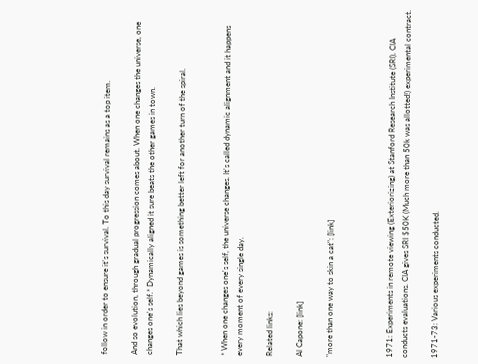follow in order to ensure it's survival. To this day survival remains as a top item.

And so evolution, through gradual progression comes about. When one changes the universe, one changes one's self.* Dynamically aligned it sure beats the other games in town.

That which lies beyond games is something better left for another turn of the spiral.


* When one changes one's self, the universe changes. It's called dynamic alignment and it happens every moment of every single day.

Related links:

Al Capone: [link]

"more than one way to skin a cat": [link]



1971: Experiments in remote viewing (Exteriorizing) at Stanford Research Institute (SRI). CIA conducts evaluations. CIA gives SRI $50K (Much more than 50k was allotted!) experimental contract.

1971-73: Various experiments conducted.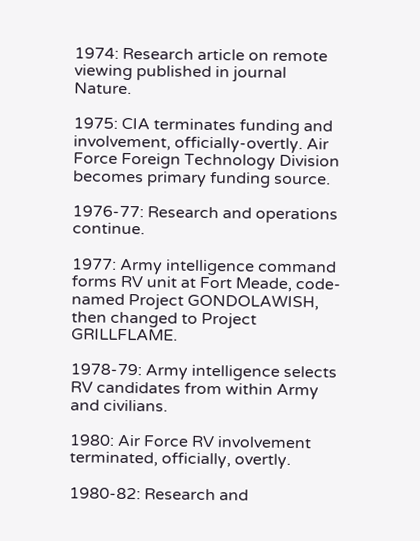1974: Research article on remote viewing published in journal Nature.

1975: CIA terminates funding and involvement, officially-overtly. Air Force Foreign Technology Division becomes primary funding source.

1976-77: Research and operations continue.

1977: Army intelligence command forms RV unit at Fort Meade, code-named Project GONDOLAWISH, then changed to Project GRILLFLAME.

1978-79: Army intelligence selects RV candidates from within Army and civilians.

1980: Air Force RV involvement terminated, officially, overtly.

1980-82: Research and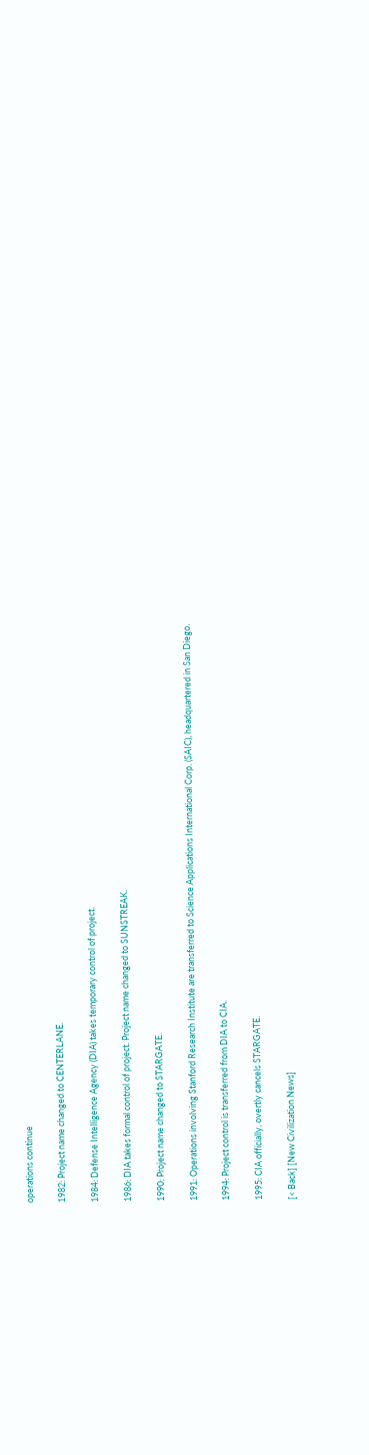operations continue

1982: Project name changed to CENTERLANE.

1984: Defense Intelligence Agency (DIA) takes temporary control of project.

1986: DIA takes formal control of project. Project name changed to SUNSTREAK.

1990: Project name changed to STARGATE.

1991: Operations involving Stanford Research Institute are transferred to Science Applications International Corp. (SAIC), headquartered in San Diego.

1994: Project control is transferred from DIA to CIA.

1995: CIA officially, overtly cancels STARGATE.

[< Back] [New Civilization News]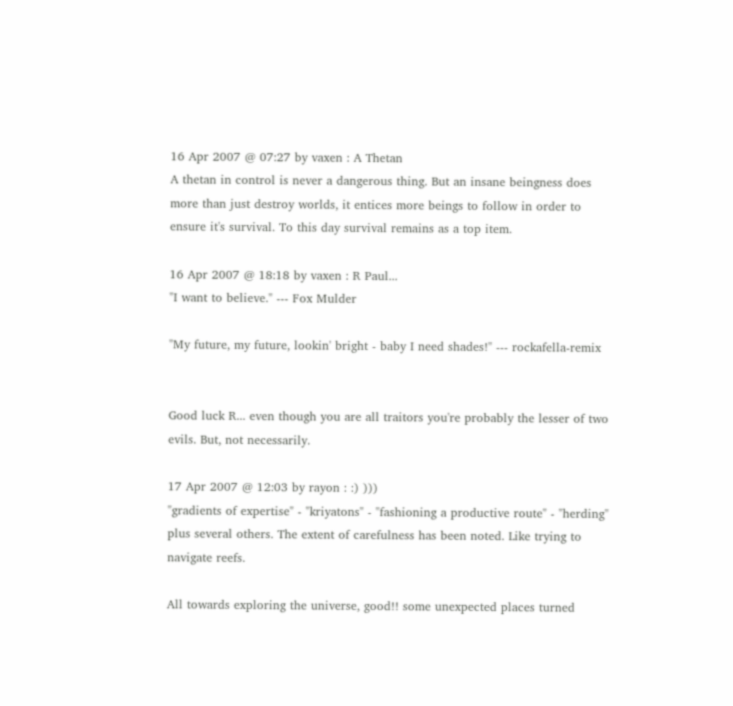16 Apr 2007 @ 07:27 by vaxen : A Thetan
A thetan in control is never a dangerous thing. But an insane beingness does more than just destroy worlds, it entices more beings to follow in order to ensure it's survival. To this day survival remains as a top item.

16 Apr 2007 @ 18:18 by vaxen : R Paul...
"I want to believe." --- Fox Mulder

"My future, my future, lookin' bright - baby I need shades!" --- rockafella-remix


Good luck R... even though you are all traitors you're probably the lesser of two evils. But, not necessarily.

17 Apr 2007 @ 12:03 by rayon : :) )))
"gradients of expertise" - "kriyatons" - "fashioning a productive route" - "herding" plus several others. The extent of carefulness has been noted. Like trying to navigate reefs.

All towards exploring the universe, good!! some unexpected places turned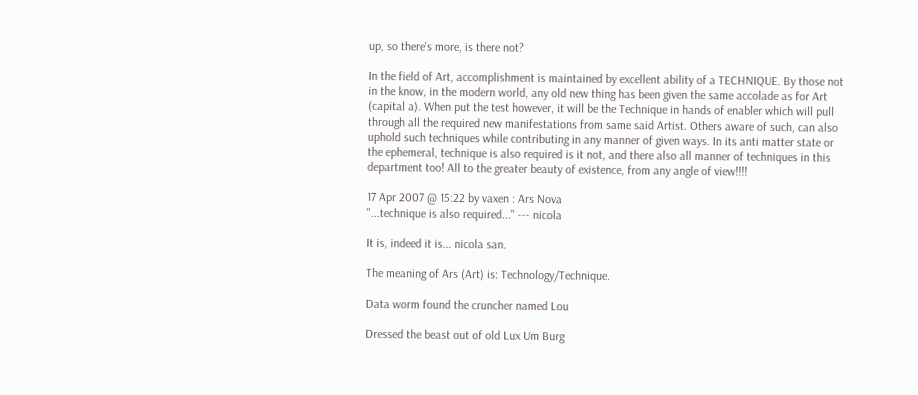up, so there's more, is there not?

In the field of Art, accomplishment is maintained by excellent ability of a TECHNIQUE. By those not in the know, in the modern world, any old new thing has been given the same accolade as for Art (capital a). When put the test however, it will be the Technique in hands of enabler which will pull through all the required new manifestations from same said Artist. Others aware of such, can also uphold such techniques while contributing in any manner of given ways. In its anti matter state or the ephemeral, technique is also required is it not, and there also all manner of techniques in this department too! All to the greater beauty of existence, from any angle of view!!!!

17 Apr 2007 @ 15:22 by vaxen : Ars Nova
"...technique is also required..." --- nicola

It is, indeed it is... nicola san.

The meaning of Ars (Art) is: Technology/Technique.

Data worm found the cruncher named Lou

Dressed the beast out of old Lux Um Burg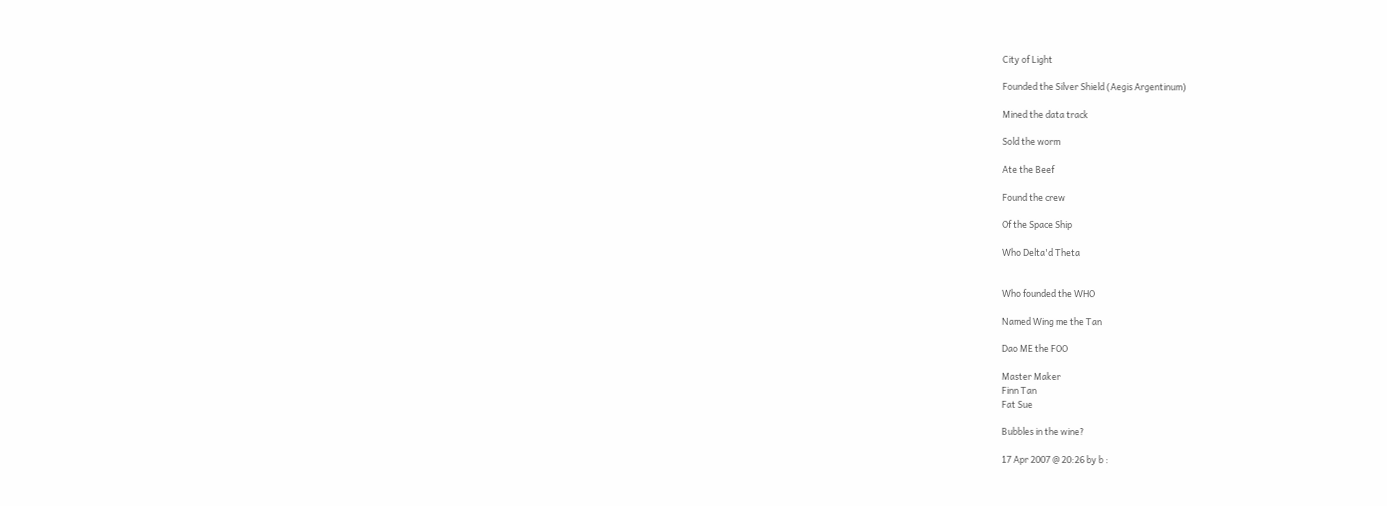City of Light

Founded the Silver Shield (Aegis Argentinum)

Mined the data track

Sold the worm

Ate the Beef

Found the crew

Of the Space Ship

Who Delta'd Theta


Who founded the WHO

Named Wing me the Tan

Dao ME the FOO

Master Maker
Finn Tan
Fat Sue

Bubbles in the wine?

17 Apr 2007 @ 20:26 by b :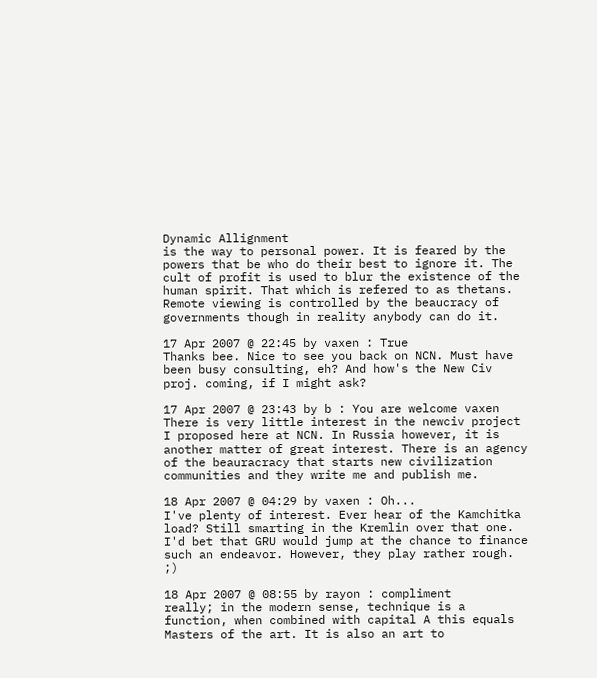Dynamic Allignment
is the way to personal power. It is feared by the powers that be who do their best to ignore it. The cult of profit is used to blur the existence of the human spirit. That which is refered to as thetans.
Remote viewing is controlled by the beaucracy of governments though in reality anybody can do it.

17 Apr 2007 @ 22:45 by vaxen : True
Thanks bee. Nice to see you back on NCN. Must have been busy consulting, eh? And how's the New Civ proj. coming, if I might ask?

17 Apr 2007 @ 23:43 by b : You are welcome vaxen
There is very little interest in the newciv project I proposed here at NCN. In Russia however, it is another matter of great interest. There is an agency of the beauracracy that starts new civilization communities and they write me and publish me.

18 Apr 2007 @ 04:29 by vaxen : Oh...
I've plenty of interest. Ever hear of the Kamchitka load? Still smarting in the Kremlin over that one. I'd bet that GRU would jump at the chance to finance such an endeavor. However, they play rather rough. ;)

18 Apr 2007 @ 08:55 by rayon : compliment
really; in the modern sense, technique is a function, when combined with capital A this equals Masters of the art. It is also an art to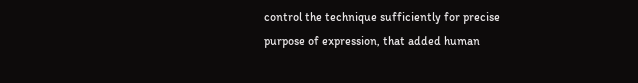control the technique sufficiently for precise purpose of expression, that added human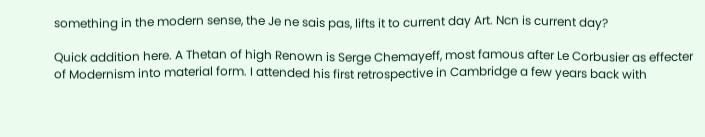something in the modern sense, the Je ne sais pas, lifts it to current day Art. Ncn is current day?

Quick addition here. A Thetan of high Renown is Serge Chemayeff, most famous after Le Corbusier as effecter of Modernism into material form. I attended his first retrospective in Cambridge a few years back with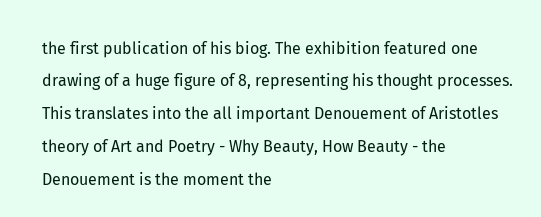the first publication of his biog. The exhibition featured one drawing of a huge figure of 8, representing his thought processes. This translates into the all important Denouement of Aristotles theory of Art and Poetry - Why Beauty, How Beauty - the Denouement is the moment the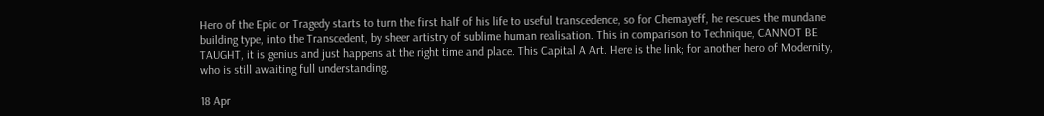Hero of the Epic or Tragedy starts to turn the first half of his life to useful transcedence, so for Chemayeff, he rescues the mundane building type, into the Transcedent, by sheer artistry of sublime human realisation. This in comparison to Technique, CANNOT BE TAUGHT, it is genius and just happens at the right time and place. This Capital A Art. Here is the link; for another hero of Modernity, who is still awaiting full understanding.

18 Apr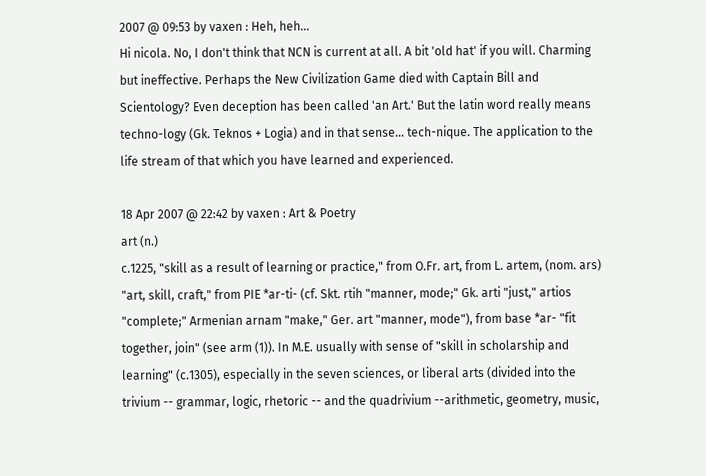2007 @ 09:53 by vaxen : Heh, heh...
Hi nicola. No, I don't think that NCN is current at all. A bit 'old hat' if you will. Charming but ineffective. Perhaps the New Civilization Game died with Captain Bill and Scientology? Even deception has been called 'an Art.' But the latin word really means techno-logy (Gk. Teknos + Logia) and in that sense... tech-nique. The application to the life stream of that which you have learned and experienced.

18 Apr 2007 @ 22:42 by vaxen : Art & Poetry
art (n.)
c.1225, "skill as a result of learning or practice," from O.Fr. art, from L. artem, (nom. ars) "art, skill, craft," from PIE *ar-ti- (cf. Skt. rtih "manner, mode;" Gk. arti "just," artios "complete;" Armenian arnam "make," Ger. art "manner, mode"), from base *ar- "fit together, join" (see arm (1)). In M.E. usually with sense of "skill in scholarship and learning" (c.1305), especially in the seven sciences, or liberal arts (divided into the trivium -- grammar, logic, rhetoric -- and the quadrivium --arithmetic, geometry, music,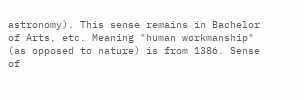astronomy). This sense remains in Bachelor of Arts, etc. Meaning "human workmanship" (as opposed to nature) is from 1386. Sense of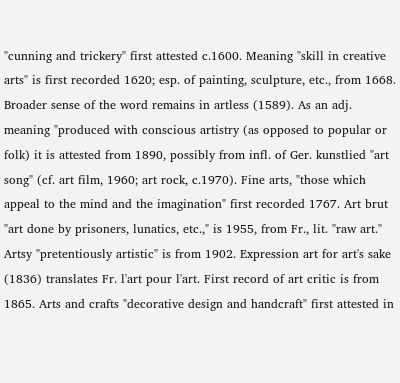"cunning and trickery" first attested c.1600. Meaning "skill in creative arts" is first recorded 1620; esp. of painting, sculpture, etc., from 1668. Broader sense of the word remains in artless (1589). As an adj. meaning "produced with conscious artistry (as opposed to popular or folk) it is attested from 1890, possibly from infl. of Ger. kunstlied "art song" (cf. art film, 1960; art rock, c.1970). Fine arts, "those which appeal to the mind and the imagination" first recorded 1767. Art brut "art done by prisoners, lunatics, etc.," is 1955, from Fr., lit. "raw art." Artsy "pretentiously artistic" is from 1902. Expression art for art's sake (1836) translates Fr. l'art pour l'art. First record of art critic is from 1865. Arts and crafts "decorative design and handcraft" first attested in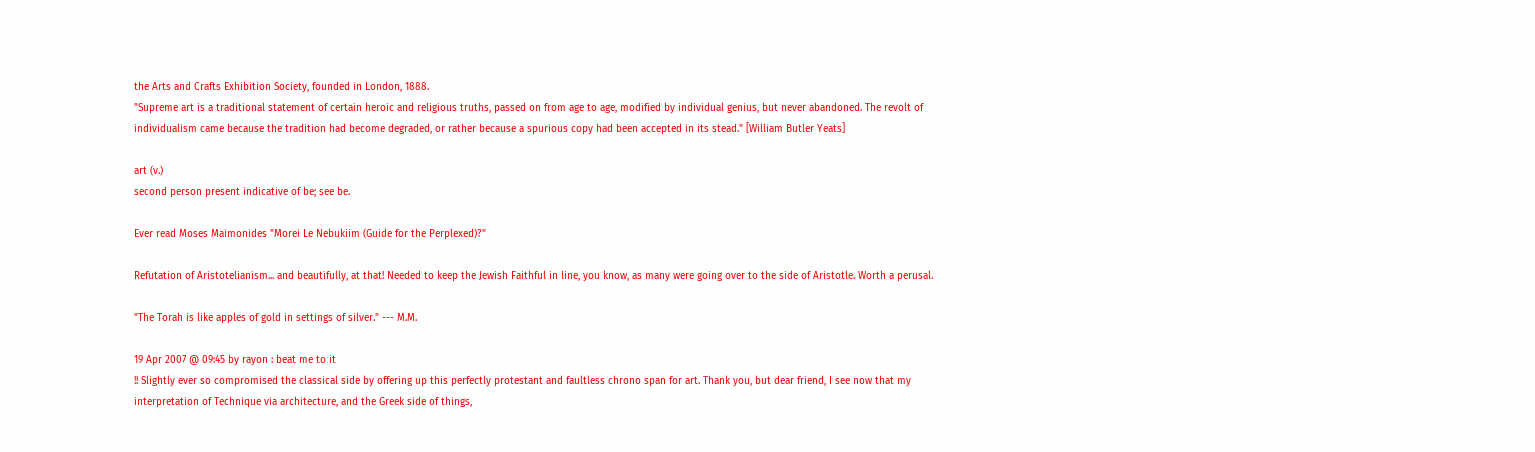the Arts and Crafts Exhibition Society, founded in London, 1888.
"Supreme art is a traditional statement of certain heroic and religious truths, passed on from age to age, modified by individual genius, but never abandoned. The revolt of individualism came because the tradition had become degraded, or rather because a spurious copy had been accepted in its stead." [William Butler Yeats]

art (v.)
second person present indicative of be; see be.

Ever read Moses Maimonides "Morei Le Nebukiim (Guide for the Perplexed)?"

Refutation of Aristotelianism... and beautifully, at that! Needed to keep the Jewish Faithful in line, you know, as many were going over to the side of Aristotle. Worth a perusal.

"The Torah is like apples of gold in settings of silver." --- M.M.

19 Apr 2007 @ 09:45 by rayon : beat me to it
!! Slightly ever so compromised the classical side by offering up this perfectly protestant and faultless chrono span for art. Thank you, but dear friend, I see now that my interpretation of Technique via architecture, and the Greek side of things,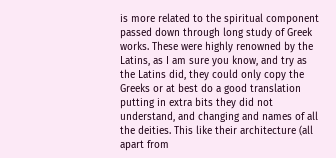is more related to the spiritual component passed down through long study of Greek works. These were highly renowned by the Latins, as I am sure you know, and try as the Latins did, they could only copy the Greeks or at best do a good translation putting in extra bits they did not understand, and changing and names of all the deities. This like their architecture (all apart from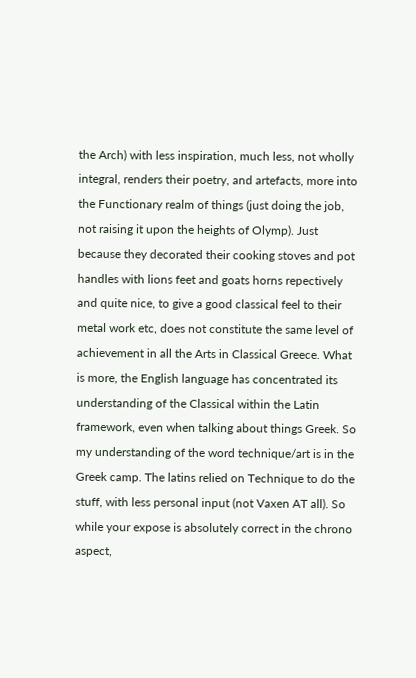the Arch) with less inspiration, much less, not wholly integral, renders their poetry, and artefacts, more into the Functionary realm of things (just doing the job, not raising it upon the heights of Olymp). Just because they decorated their cooking stoves and pot handles with lions feet and goats horns repectively and quite nice, to give a good classical feel to their metal work etc, does not constitute the same level of achievement in all the Arts in Classical Greece. What is more, the English language has concentrated its understanding of the Classical within the Latin framework, even when talking about things Greek. So my understanding of the word technique/art is in the Greek camp. The latins relied on Technique to do the stuff, with less personal input (not Vaxen AT all). So while your expose is absolutely correct in the chrono aspect,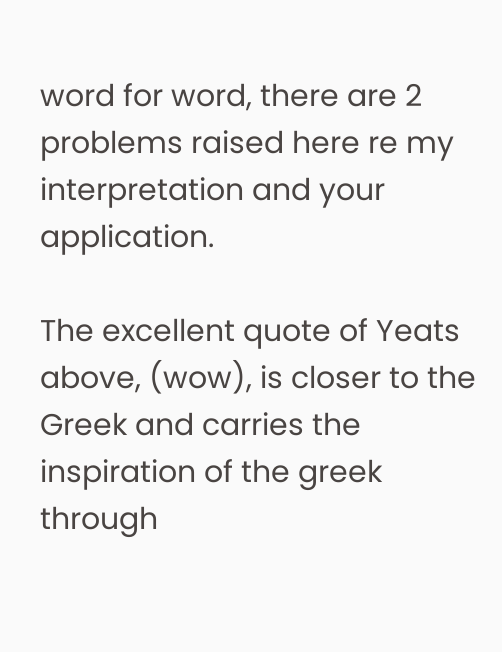word for word, there are 2 problems raised here re my interpretation and your application.

The excellent quote of Yeats above, (wow), is closer to the Greek and carries the inspiration of the greek through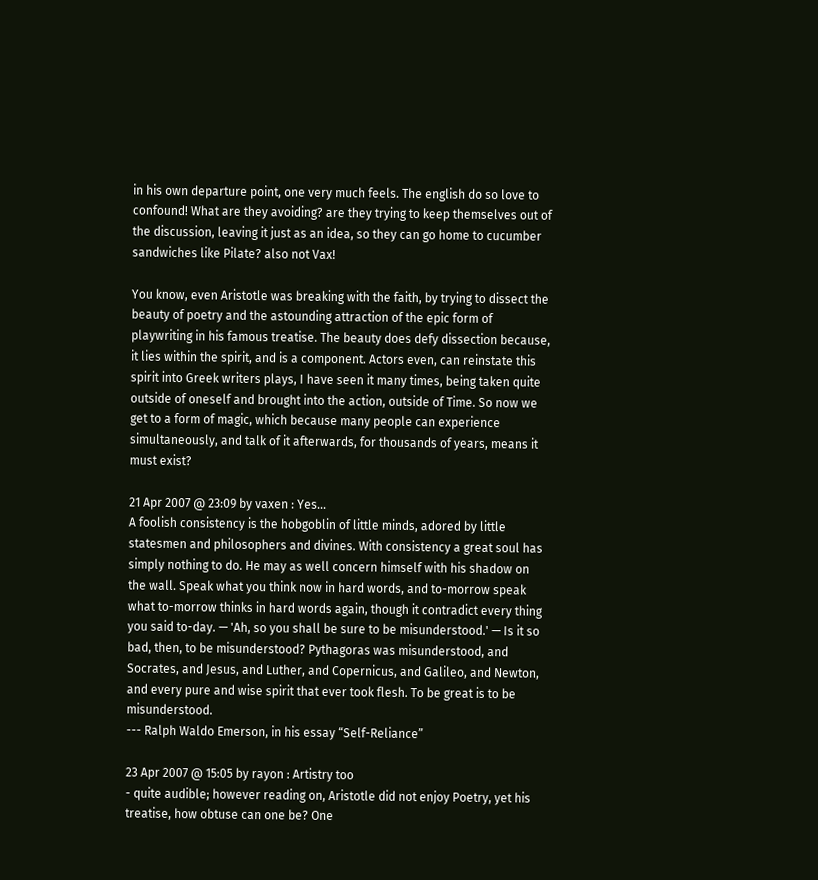in his own departure point, one very much feels. The english do so love to confound! What are they avoiding? are they trying to keep themselves out of the discussion, leaving it just as an idea, so they can go home to cucumber sandwiches like Pilate? also not Vax!

You know, even Aristotle was breaking with the faith, by trying to dissect the beauty of poetry and the astounding attraction of the epic form of playwriting in his famous treatise. The beauty does defy dissection because, it lies within the spirit, and is a component. Actors even, can reinstate this spirit into Greek writers plays, I have seen it many times, being taken quite outside of oneself and brought into the action, outside of Time. So now we get to a form of magic, which because many people can experience simultaneously, and talk of it afterwards, for thousands of years, means it must exist?

21 Apr 2007 @ 23:09 by vaxen : Yes...
A foolish consistency is the hobgoblin of little minds, adored by little statesmen and philosophers and divines. With consistency a great soul has simply nothing to do. He may as well concern himself with his shadow on the wall. Speak what you think now in hard words, and to-morrow speak what to-morrow thinks in hard words again, though it contradict every thing you said to-day. — 'Ah, so you shall be sure to be misunderstood.' — Is it so bad, then, to be misunderstood? Pythagoras was misunderstood, and Socrates, and Jesus, and Luther, and Copernicus, and Galileo, and Newton, and every pure and wise spirit that ever took flesh. To be great is to be misunderstood.
--- Ralph Waldo Emerson, in his essay “Self-Reliance”

23 Apr 2007 @ 15:05 by rayon : Artistry too
- quite audible; however reading on, Aristotle did not enjoy Poetry, yet his treatise, how obtuse can one be? One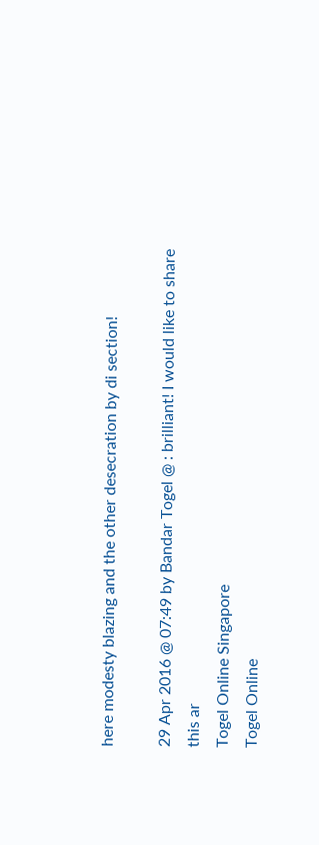here modesty blazing and the other desecration by di section!

29 Apr 2016 @ 07:49 by Bandar Togel @ : brilliant! I would like to share this ar
Togel Online Singapore
Togel Online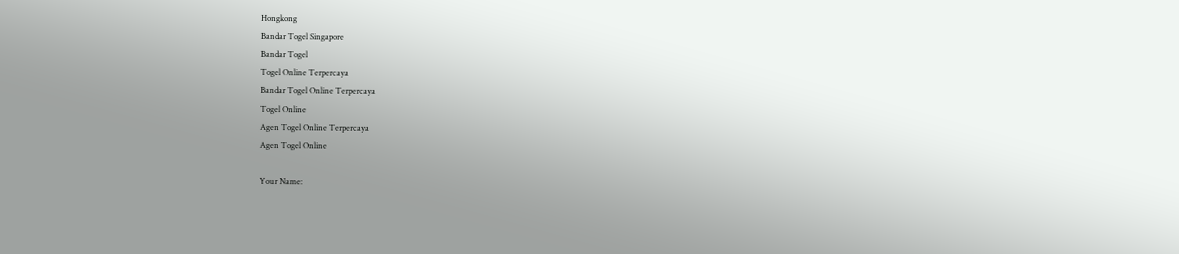Hongkong
Bandar Togel Singapore
Bandar Togel
Togel Online Terpercaya
Bandar Togel Online Terpercaya
Togel Online
Agen Togel Online Terpercaya
Agen Togel Online

Your Name: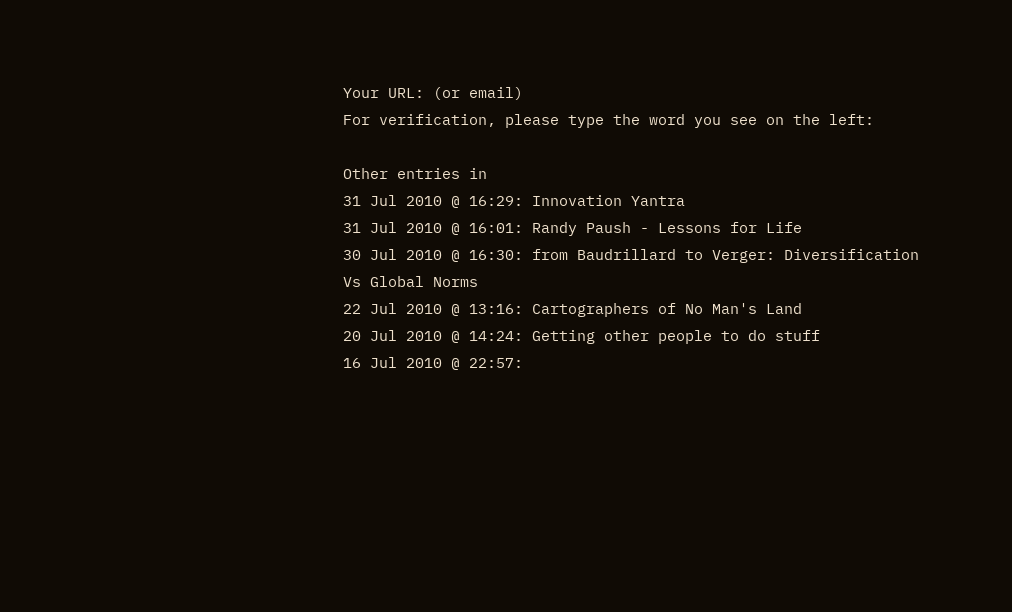Your URL: (or email)
For verification, please type the word you see on the left:

Other entries in
31 Jul 2010 @ 16:29: Innovation Yantra
31 Jul 2010 @ 16:01: Randy Paush - Lessons for Life
30 Jul 2010 @ 16:30: from Baudrillard to Verger: Diversification Vs Global Norms
22 Jul 2010 @ 13:16: Cartographers of No Man's Land
20 Jul 2010 @ 14:24: Getting other people to do stuff
16 Jul 2010 @ 22:57: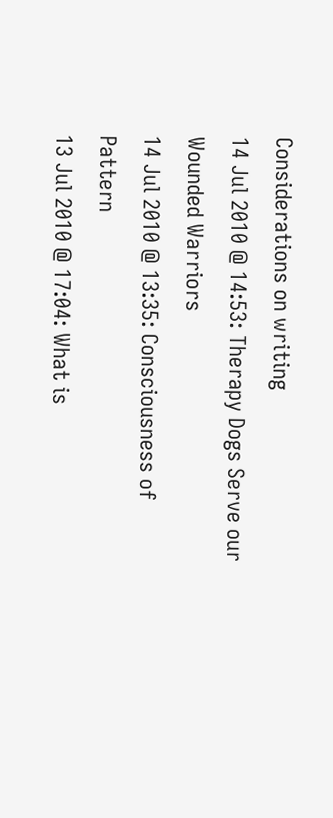Considerations on writing
14 Jul 2010 @ 14:53: Therapy Dogs Serve our Wounded Warriors
14 Jul 2010 @ 13:35: Consciousness of Pattern
13 Jul 2010 @ 17:04: What is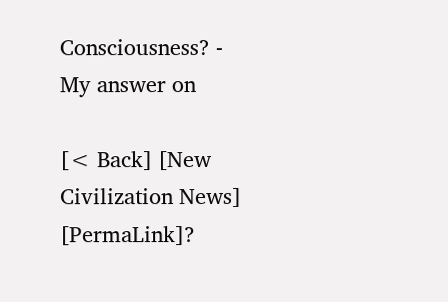Consciousness? - My answer on

[< Back] [New Civilization News] [PermaLink]?